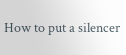How to put a silencer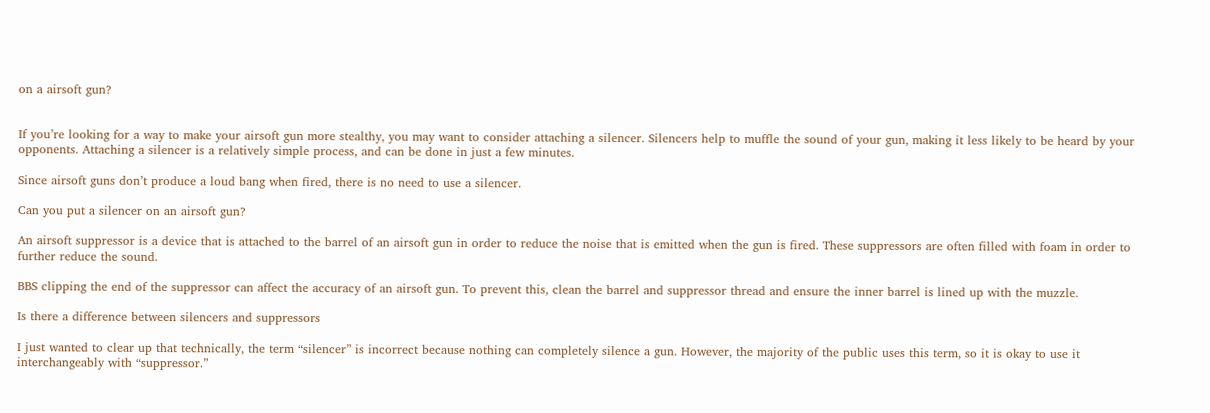on a airsoft gun?


If you’re looking for a way to make your airsoft gun more stealthy, you may want to consider attaching a silencer. Silencers help to muffle the sound of your gun, making it less likely to be heard by your opponents. Attaching a silencer is a relatively simple process, and can be done in just a few minutes.

Since airsoft guns don’t produce a loud bang when fired, there is no need to use a silencer.

Can you put a silencer on an airsoft gun?

An airsoft suppressor is a device that is attached to the barrel of an airsoft gun in order to reduce the noise that is emitted when the gun is fired. These suppressors are often filled with foam in order to further reduce the sound.

BBS clipping the end of the suppressor can affect the accuracy of an airsoft gun. To prevent this, clean the barrel and suppressor thread and ensure the inner barrel is lined up with the muzzle.

Is there a difference between silencers and suppressors

I just wanted to clear up that technically, the term “silencer” is incorrect because nothing can completely silence a gun. However, the majority of the public uses this term, so it is okay to use it interchangeably with “suppressor.”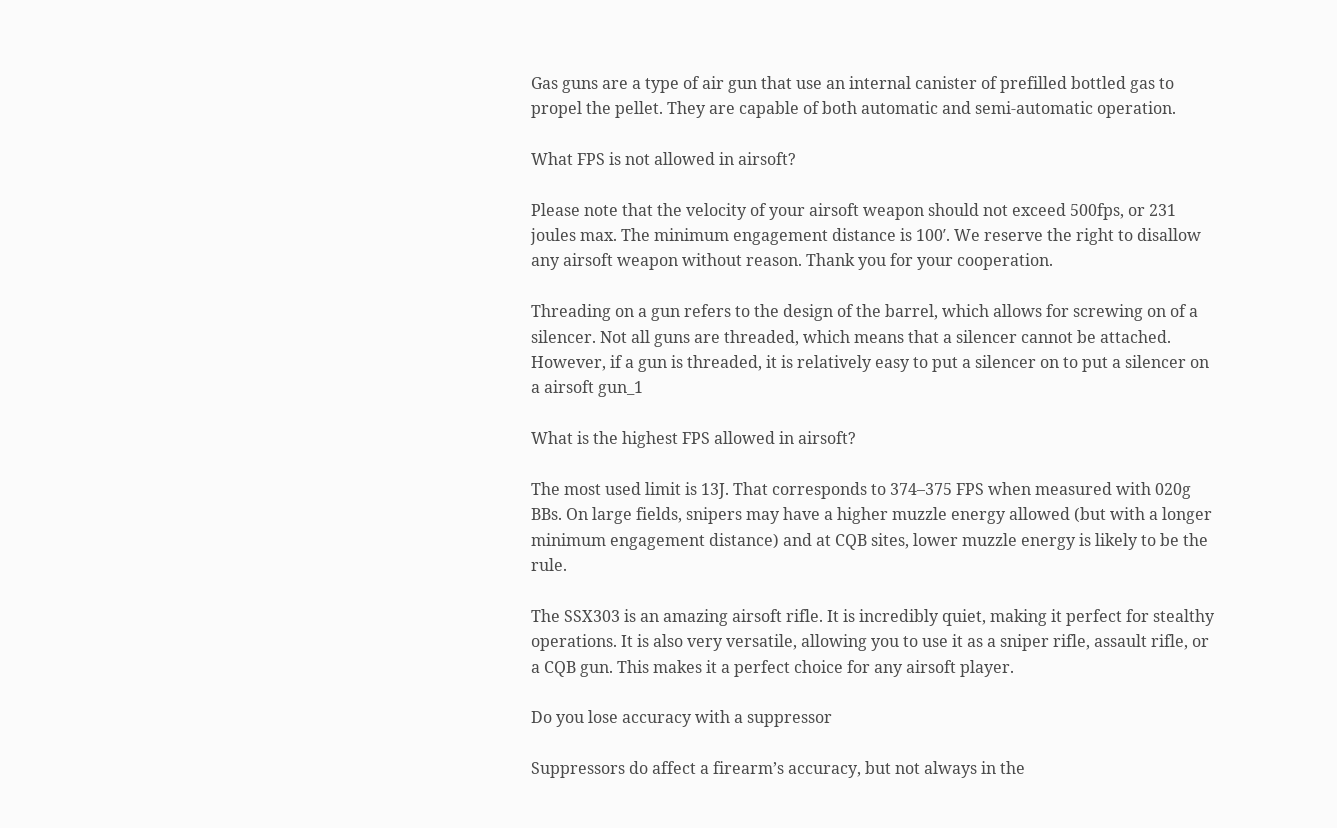Gas guns are a type of air gun that use an internal canister of prefilled bottled gas to propel the pellet. They are capable of both automatic and semi-automatic operation.

What FPS is not allowed in airsoft?

Please note that the velocity of your airsoft weapon should not exceed 500fps, or 231 joules max. The minimum engagement distance is 100′. We reserve the right to disallow any airsoft weapon without reason. Thank you for your cooperation.

Threading on a gun refers to the design of the barrel, which allows for screwing on of a silencer. Not all guns are threaded, which means that a silencer cannot be attached. However, if a gun is threaded, it is relatively easy to put a silencer on to put a silencer on a airsoft gun_1

What is the highest FPS allowed in airsoft?

The most used limit is 13J. That corresponds to 374–375 FPS when measured with 020g BBs. On large fields, snipers may have a higher muzzle energy allowed (but with a longer minimum engagement distance) and at CQB sites, lower muzzle energy is likely to be the rule.

The SSX303 is an amazing airsoft rifle. It is incredibly quiet, making it perfect for stealthy operations. It is also very versatile, allowing you to use it as a sniper rifle, assault rifle, or a CQB gun. This makes it a perfect choice for any airsoft player.

Do you lose accuracy with a suppressor

Suppressors do affect a firearm’s accuracy, but not always in the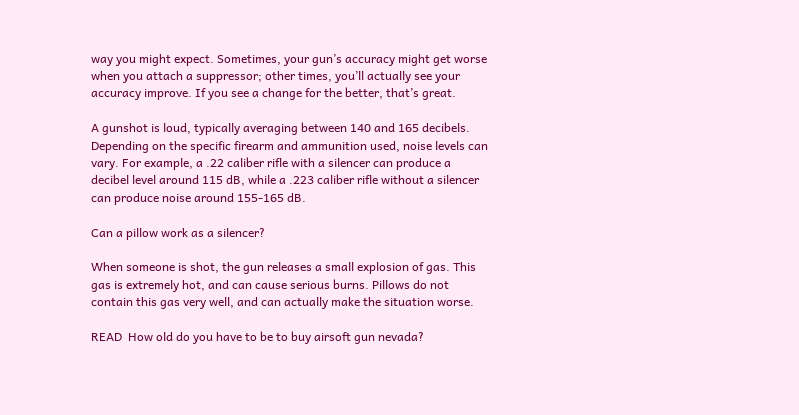way you might expect. Sometimes, your gun’s accuracy might get worse when you attach a suppressor; other times, you’ll actually see your accuracy improve. If you see a change for the better, that’s great.

A gunshot is loud, typically averaging between 140 and 165 decibels. Depending on the specific firearm and ammunition used, noise levels can vary. For example, a .22 caliber rifle with a silencer can produce a decibel level around 115 dB, while a .223 caliber rifle without a silencer can produce noise around 155-165 dB.

Can a pillow work as a silencer?

When someone is shot, the gun releases a small explosion of gas. This gas is extremely hot, and can cause serious burns. Pillows do not contain this gas very well, and can actually make the situation worse.

READ  How old do you have to be to buy airsoft gun nevada?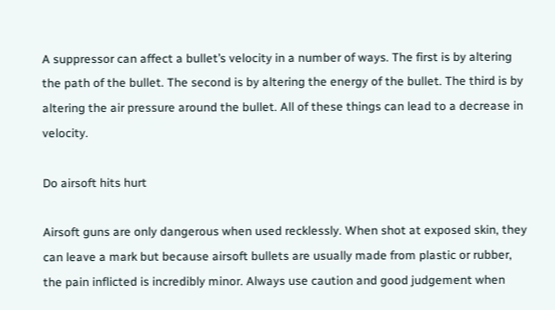A suppressor can affect a bullet’s velocity in a number of ways. The first is by altering the path of the bullet. The second is by altering the energy of the bullet. The third is by altering the air pressure around the bullet. All of these things can lead to a decrease in velocity.

Do airsoft hits hurt

Airsoft guns are only dangerous when used recklessly. When shot at exposed skin, they can leave a mark but because airsoft bullets are usually made from plastic or rubber, the pain inflicted is incredibly minor. Always use caution and good judgement when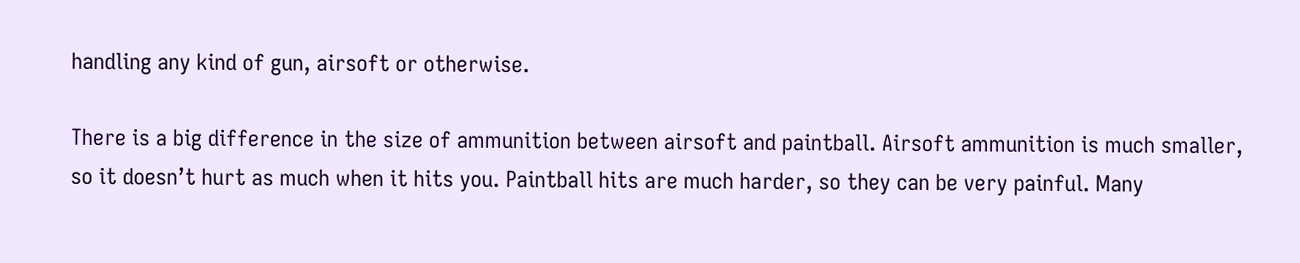handling any kind of gun, airsoft or otherwise.

There is a big difference in the size of ammunition between airsoft and paintball. Airsoft ammunition is much smaller, so it doesn’t hurt as much when it hits you. Paintball hits are much harder, so they can be very painful. Many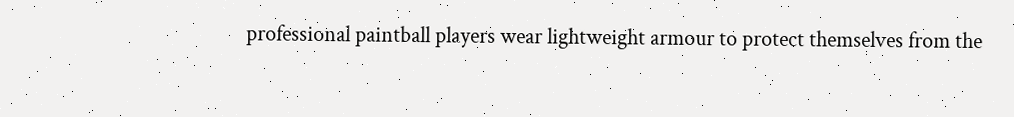professional paintball players wear lightweight armour to protect themselves from the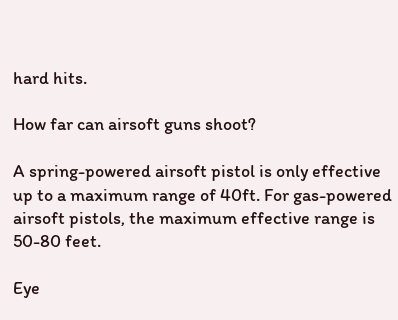hard hits.

How far can airsoft guns shoot?

A spring-powered airsoft pistol is only effective up to a maximum range of 40ft. For gas-powered airsoft pistols, the maximum effective range is 50-80 feet.

Eye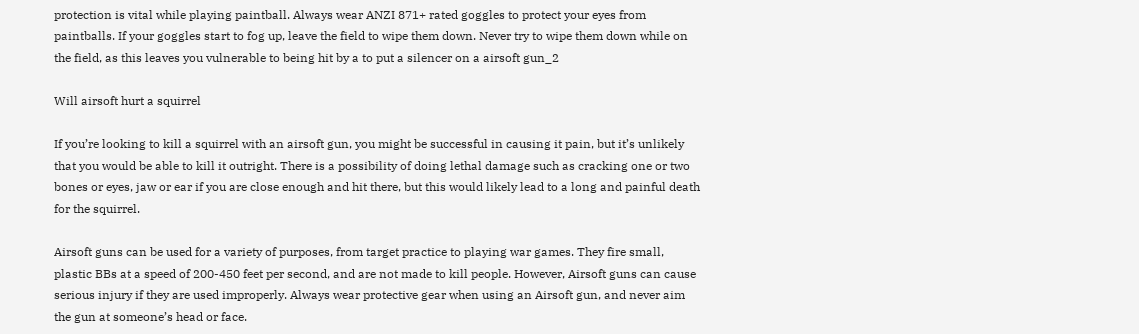protection is vital while playing paintball. Always wear ANZI 871+ rated goggles to protect your eyes from paintballs. If your goggles start to fog up, leave the field to wipe them down. Never try to wipe them down while on the field, as this leaves you vulnerable to being hit by a to put a silencer on a airsoft gun_2

Will airsoft hurt a squirrel

If you’re looking to kill a squirrel with an airsoft gun, you might be successful in causing it pain, but it’s unlikely that you would be able to kill it outright. There is a possibility of doing lethal damage such as cracking one or two bones or eyes, jaw or ear if you are close enough and hit there, but this would likely lead to a long and painful death for the squirrel.

Airsoft guns can be used for a variety of purposes, from target practice to playing war games. They fire small, plastic BBs at a speed of 200-450 feet per second, and are not made to kill people. However, Airsoft guns can cause serious injury if they are used improperly. Always wear protective gear when using an Airsoft gun, and never aim the gun at someone’s head or face.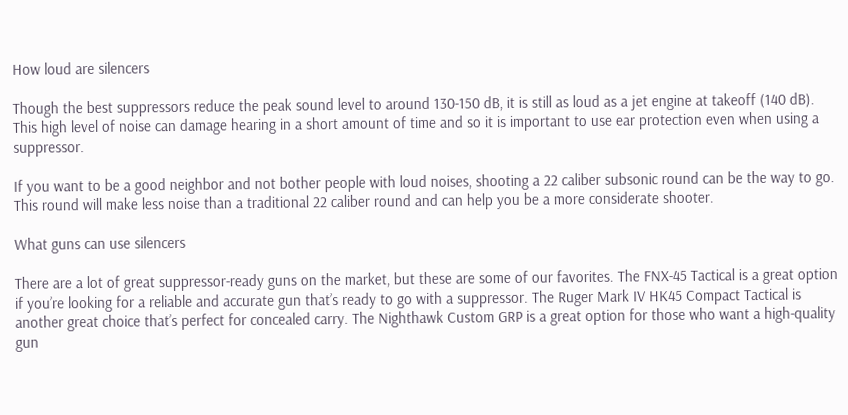How loud are silencers

Though the best suppressors reduce the peak sound level to around 130-150 dB, it is still as loud as a jet engine at takeoff (140 dB). This high level of noise can damage hearing in a short amount of time and so it is important to use ear protection even when using a suppressor.

If you want to be a good neighbor and not bother people with loud noises, shooting a 22 caliber subsonic round can be the way to go. This round will make less noise than a traditional 22 caliber round and can help you be a more considerate shooter.

What guns can use silencers

There are a lot of great suppressor-ready guns on the market, but these are some of our favorites. The FNX-45 Tactical is a great option if you’re looking for a reliable and accurate gun that’s ready to go with a suppressor. The Ruger Mark IV HK45 Compact Tactical is another great choice that’s perfect for concealed carry. The Nighthawk Custom GRP is a great option for those who want a high-quality gun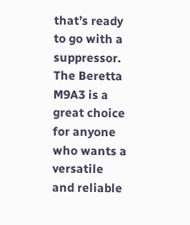that’s ready to go with a suppressor. The Beretta M9A3 is a great choice for anyone who wants a versatile and reliable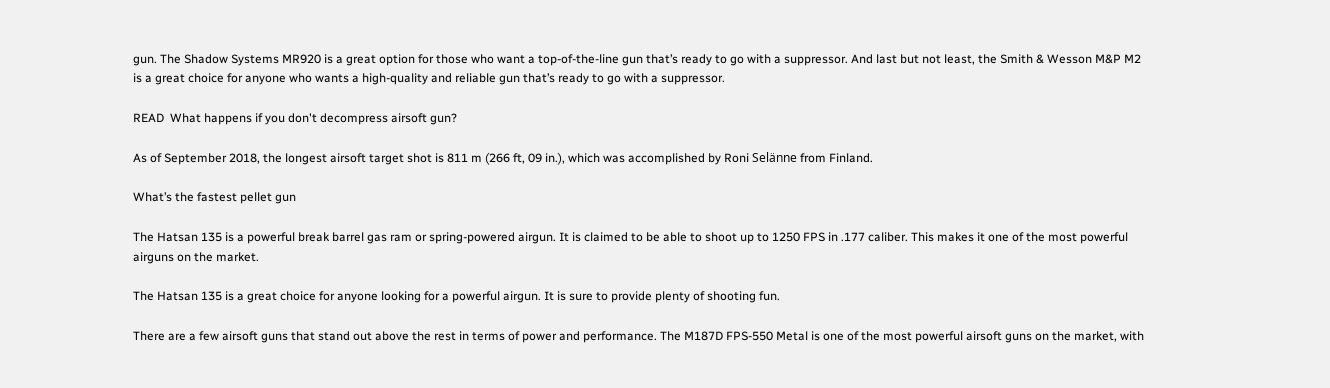gun. The Shadow Systems MR920 is a great option for those who want a top-of-the-line gun that’s ready to go with a suppressor. And last but not least, the Smith & Wesson M&P M2 is a great choice for anyone who wants a high-quality and reliable gun that’s ready to go with a suppressor.

READ  What happens if you don't decompress airsoft gun?

As of September 2018, the longest airsoft target shot is 811 m (266 ft, 09 in.), which was accomplished by Roni Selänne from Finland.

What’s the fastest pellet gun

The Hatsan 135 is a powerful break barrel gas ram or spring-powered airgun. It is claimed to be able to shoot up to 1250 FPS in .177 caliber. This makes it one of the most powerful airguns on the market.

The Hatsan 135 is a great choice for anyone looking for a powerful airgun. It is sure to provide plenty of shooting fun.

There are a few airsoft guns that stand out above the rest in terms of power and performance. The M187D FPS-550 Metal is one of the most powerful airsoft guns on the market, with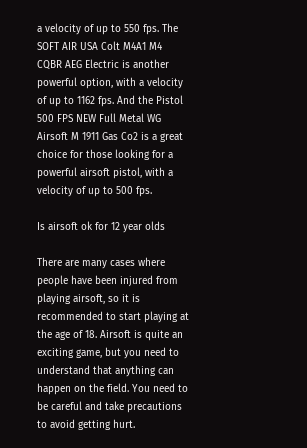a velocity of up to 550 fps. The SOFT AIR USA Colt M4A1 M4 CQBR AEG Electric is another powerful option, with a velocity of up to 1162 fps. And the Pistol 500 FPS NEW Full Metal WG Airsoft M 1911 Gas Co2 is a great choice for those looking for a powerful airsoft pistol, with a velocity of up to 500 fps.

Is airsoft ok for 12 year olds

There are many cases where people have been injured from playing airsoft, so it is recommended to start playing at the age of 18. Airsoft is quite an exciting game, but you need to understand that anything can happen on the field. You need to be careful and take precautions to avoid getting hurt.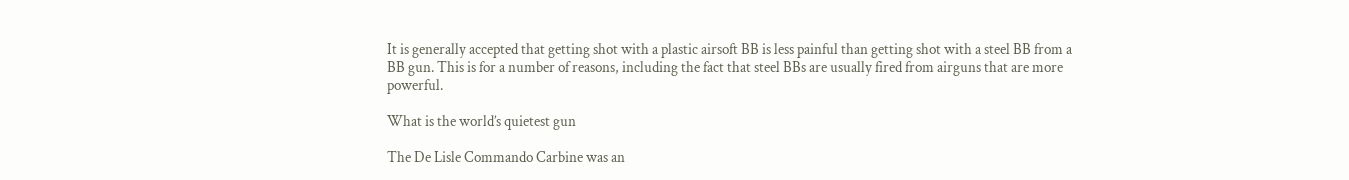It is generally accepted that getting shot with a plastic airsoft BB is less painful than getting shot with a steel BB from a BB gun. This is for a number of reasons, including the fact that steel BBs are usually fired from airguns that are more powerful.

What is the world’s quietest gun

The De Lisle Commando Carbine was an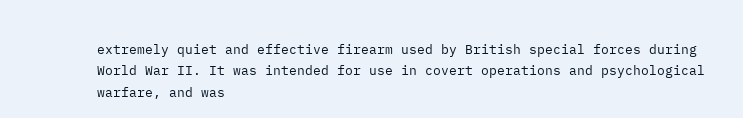extremely quiet and effective firearm used by British special forces during World War II. It was intended for use in covert operations and psychological warfare, and was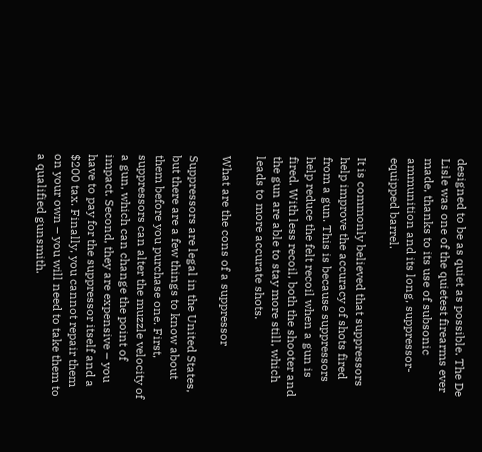designed to be as quiet as possible. The De Lisle was one of the quietest firearms ever made, thanks to its use of subsonic ammunition and its long, suppressor-equipped barrel.

It is commonly believed that suppressors help improve the accuracy of shots fired from a gun. This is because suppressors help reduce the felt recoil when a gun is fired. With less recoil, both the shooter and the gun are able to stay more still, which leads to more accurate shots.

What are the cons of a suppressor

Suppressors are legal in the United States, but there are a few things to know about them before you purchase one. First, suppressors can alter the muzzle velocity of a gun, which can change the point of impact. Second, they are expensive – you have to pay for the suppressor itself and a $200 tax. Finally, you cannot repair them on your own – you will need to take them to a qualified gunsmith.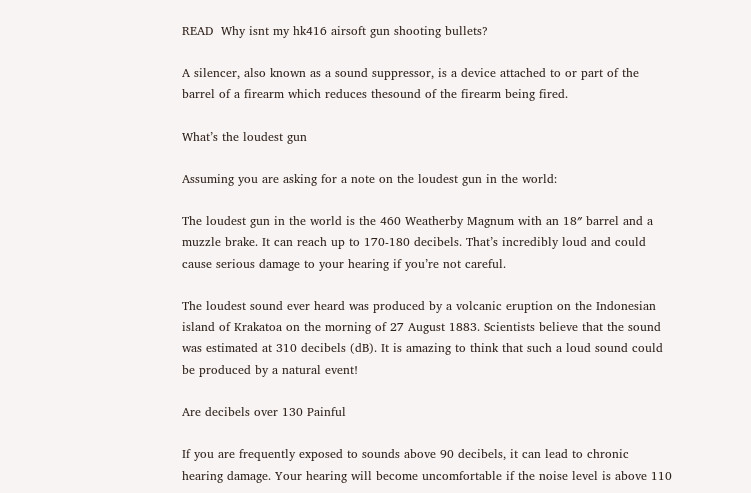READ  Why isnt my hk416 airsoft gun shooting bullets?

A silencer, also known as a sound suppressor, is a device attached to or part of the barrel of a firearm which reduces thesound of the firearm being fired.

What’s the loudest gun

Assuming you are asking for a note on the loudest gun in the world:

The loudest gun in the world is the 460 Weatherby Magnum with an 18″ barrel and a muzzle brake. It can reach up to 170-180 decibels. That’s incredibly loud and could cause serious damage to your hearing if you’re not careful.

The loudest sound ever heard was produced by a volcanic eruption on the Indonesian island of Krakatoa on the morning of 27 August 1883. Scientists believe that the sound was estimated at 310 decibels (dB). It is amazing to think that such a loud sound could be produced by a natural event!

Are decibels over 130 Painful

If you are frequently exposed to sounds above 90 decibels, it can lead to chronic hearing damage. Your hearing will become uncomfortable if the noise level is above 110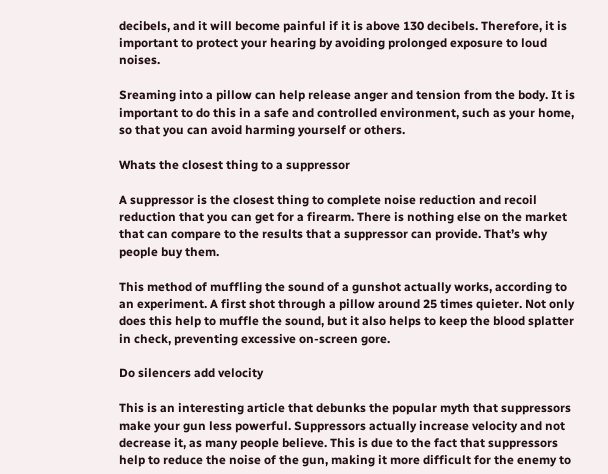decibels, and it will become painful if it is above 130 decibels. Therefore, it is important to protect your hearing by avoiding prolonged exposure to loud noises.

Sreaming into a pillow can help release anger and tension from the body. It is important to do this in a safe and controlled environment, such as your home, so that you can avoid harming yourself or others.

Whats the closest thing to a suppressor

A suppressor is the closest thing to complete noise reduction and recoil reduction that you can get for a firearm. There is nothing else on the market that can compare to the results that a suppressor can provide. That’s why people buy them.

This method of muffling the sound of a gunshot actually works, according to an experiment. A first shot through a pillow around 25 times quieter. Not only does this help to muffle the sound, but it also helps to keep the blood splatter in check, preventing excessive on-screen gore.

Do silencers add velocity

This is an interesting article that debunks the popular myth that suppressors make your gun less powerful. Suppressors actually increase velocity and not decrease it, as many people believe. This is due to the fact that suppressors help to reduce the noise of the gun, making it more difficult for the enemy to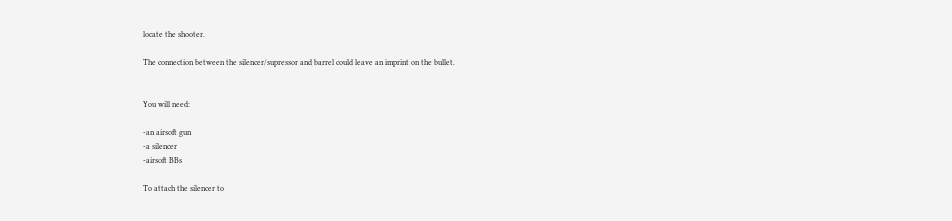locate the shooter.

The connection between the silencer/supressor and barrel could leave an imprint on the bullet.


You will need:

-an airsoft gun
-a silencer
-airsoft BBs

To attach the silencer to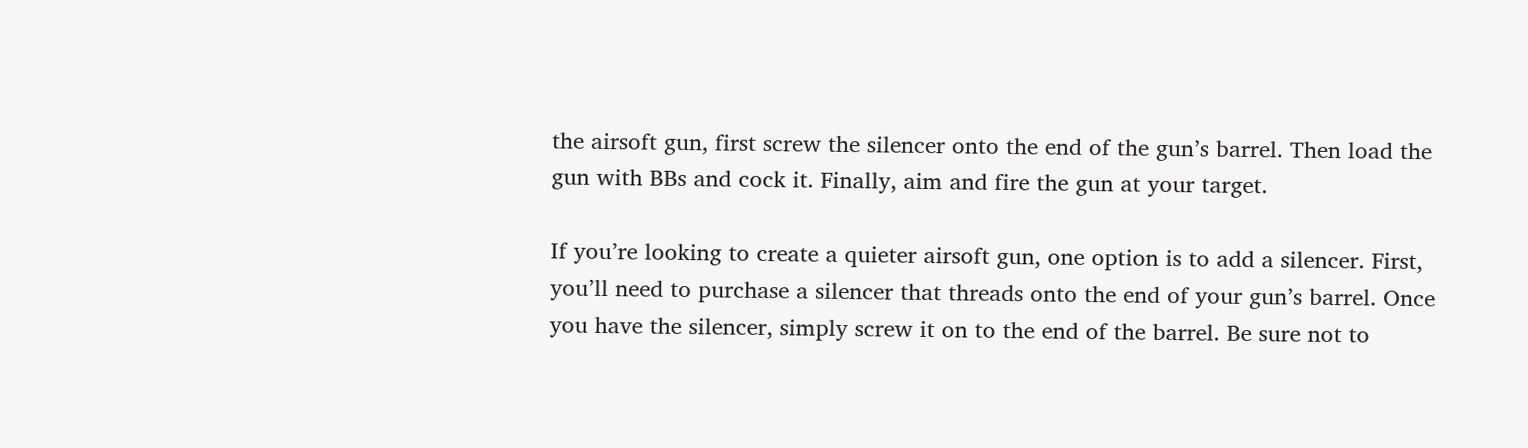the airsoft gun, first screw the silencer onto the end of the gun’s barrel. Then load the gun with BBs and cock it. Finally, aim and fire the gun at your target.

If you’re looking to create a quieter airsoft gun, one option is to add a silencer. First, you’ll need to purchase a silencer that threads onto the end of your gun’s barrel. Once you have the silencer, simply screw it on to the end of the barrel. Be sure not to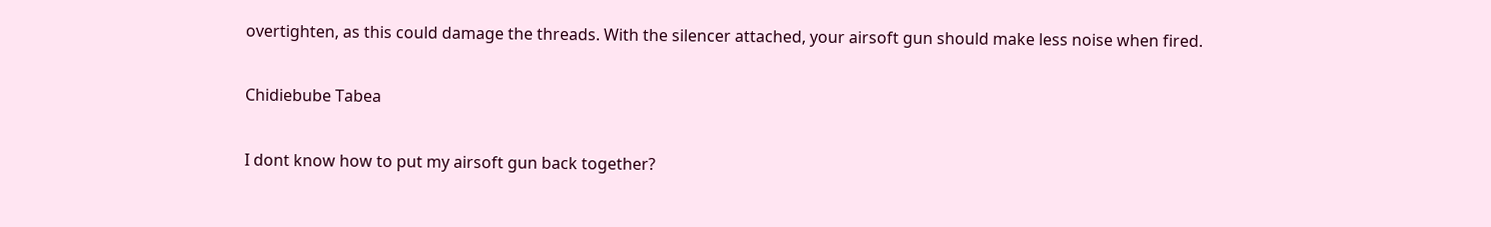overtighten, as this could damage the threads. With the silencer attached, your airsoft gun should make less noise when fired.

Chidiebube Tabea

I dont know how to put my airsoft gun back together?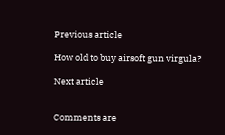Previous article

How old to buy airsoft gun virgula?

Next article


Comments are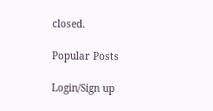closed.

Popular Posts

Login/Sign up